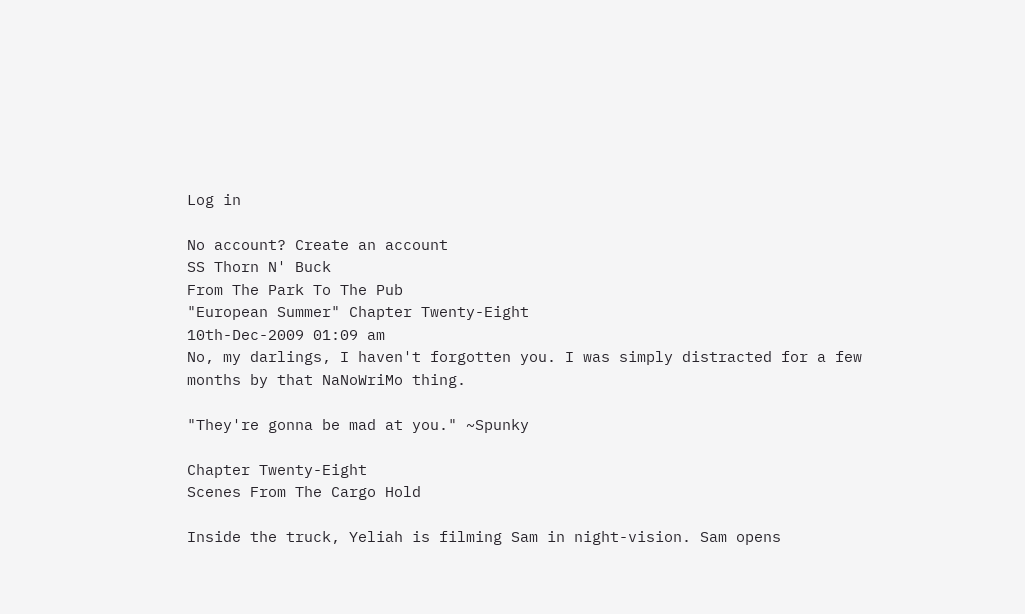Log in

No account? Create an account
SS Thorn N' Buck
From The Park To The Pub
"European Summer" Chapter Twenty-Eight
10th-Dec-2009 01:09 am
No, my darlings, I haven't forgotten you. I was simply distracted for a few months by that NaNoWriMo thing.

"They're gonna be mad at you." ~Spunky

Chapter Twenty-Eight
Scenes From The Cargo Hold

Inside the truck, Yeliah is filming Sam in night-vision. Sam opens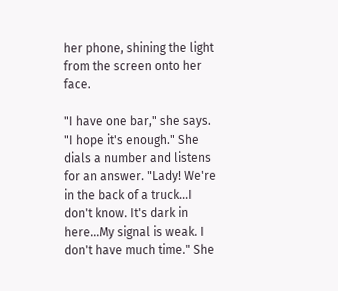her phone, shining the light from the screen onto her face.

"I have one bar," she says. "I hope it's enough." She dials a number and listens for an answer. "Lady! We're in the back of a truck...I don't know. It's dark in here...My signal is weak. I don't have much time." She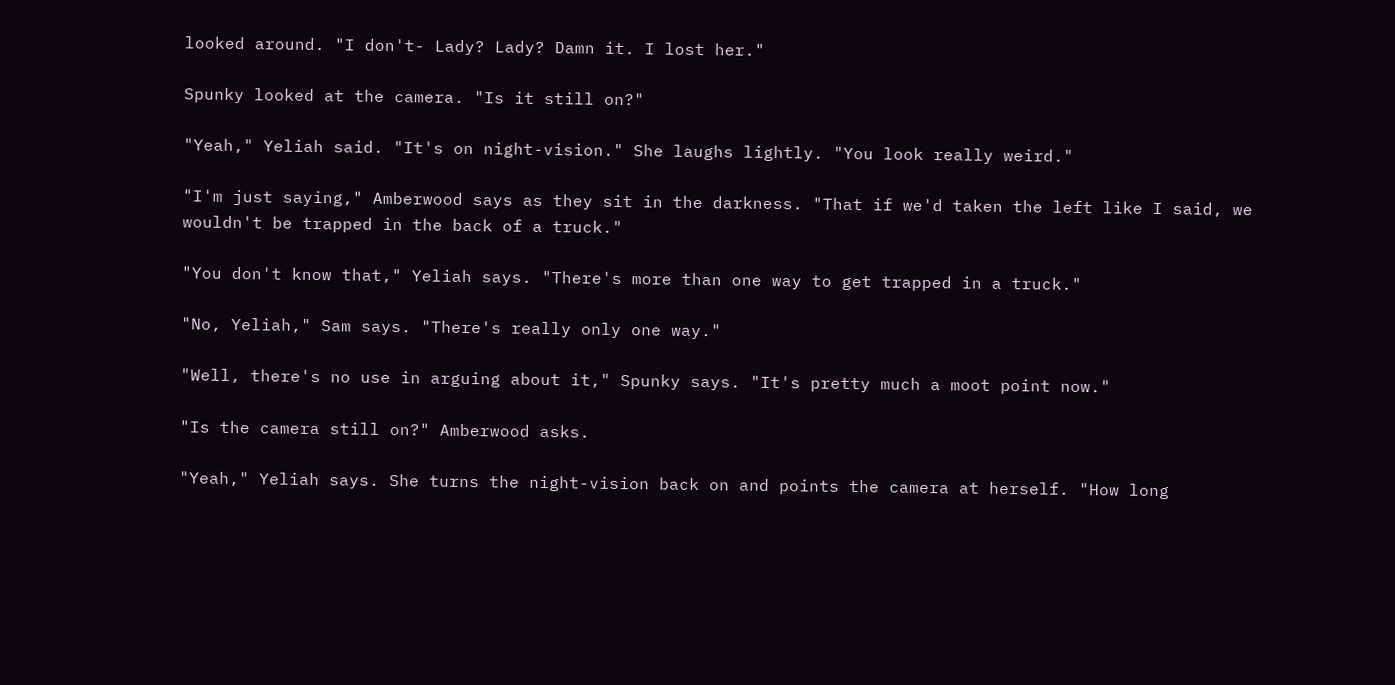looked around. "I don't- Lady? Lady? Damn it. I lost her."

Spunky looked at the camera. "Is it still on?"

"Yeah," Yeliah said. "It's on night-vision." She laughs lightly. "You look really weird."

"I'm just saying," Amberwood says as they sit in the darkness. "That if we'd taken the left like I said, we wouldn't be trapped in the back of a truck."

"You don't know that," Yeliah says. "There's more than one way to get trapped in a truck."

"No, Yeliah," Sam says. "There's really only one way."

"Well, there's no use in arguing about it," Spunky says. "It's pretty much a moot point now."

"Is the camera still on?" Amberwood asks.

"Yeah," Yeliah says. She turns the night-vision back on and points the camera at herself. "How long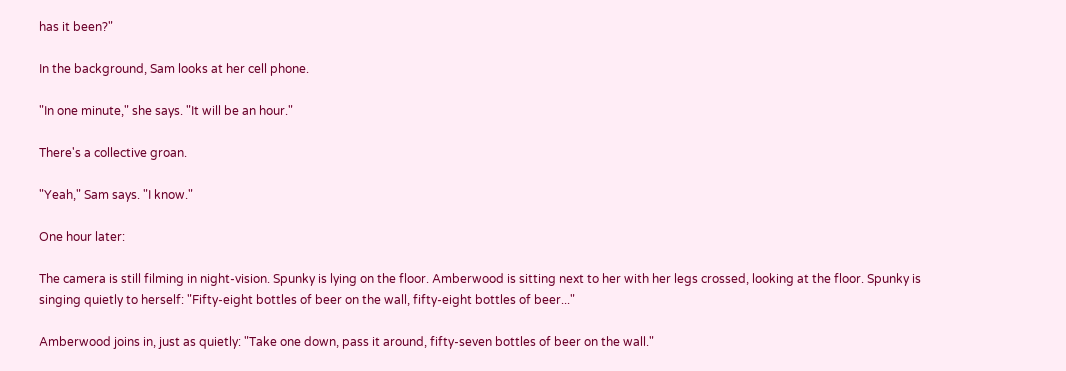has it been?"

In the background, Sam looks at her cell phone.

"In one minute," she says. "It will be an hour."

There's a collective groan.

"Yeah," Sam says. "I know."

One hour later:

The camera is still filming in night-vision. Spunky is lying on the floor. Amberwood is sitting next to her with her legs crossed, looking at the floor. Spunky is singing quietly to herself: "Fifty-eight bottles of beer on the wall, fifty-eight bottles of beer..."

Amberwood joins in, just as quietly: "Take one down, pass it around, fifty-seven bottles of beer on the wall."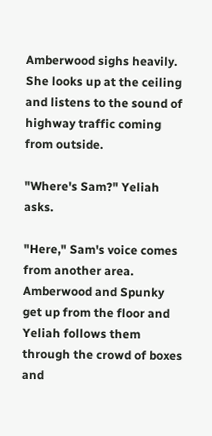Amberwood sighs heavily. She looks up at the ceiling and listens to the sound of highway traffic coming from outside.

"Where's Sam?" Yeliah asks.

"Here," Sam's voice comes from another area. Amberwood and Spunky get up from the floor and Yeliah follows them through the crowd of boxes and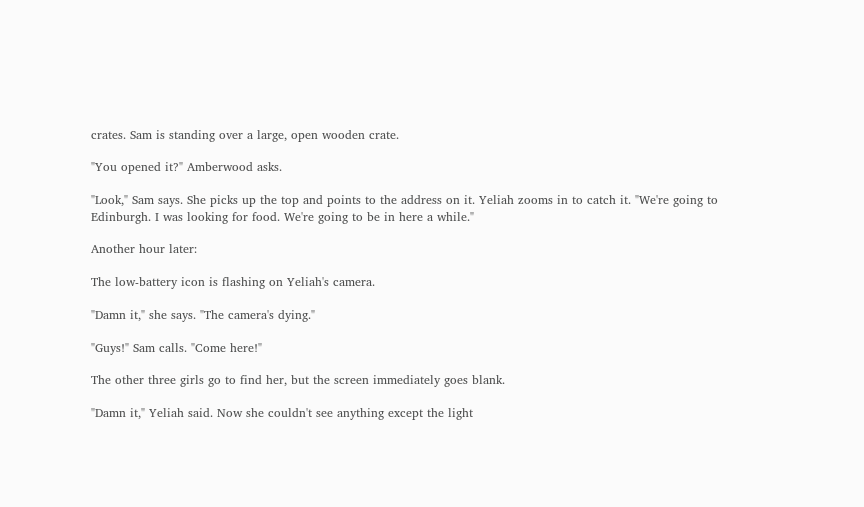crates. Sam is standing over a large, open wooden crate.

"You opened it?" Amberwood asks.

"Look," Sam says. She picks up the top and points to the address on it. Yeliah zooms in to catch it. "We're going to Edinburgh. I was looking for food. We're going to be in here a while."

Another hour later:

The low-battery icon is flashing on Yeliah's camera.

"Damn it," she says. "The camera's dying."

"Guys!" Sam calls. "Come here!"

The other three girls go to find her, but the screen immediately goes blank.

"Damn it," Yeliah said. Now she couldn't see anything except the light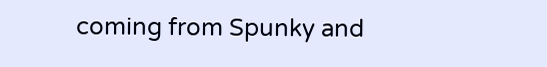coming from Spunky and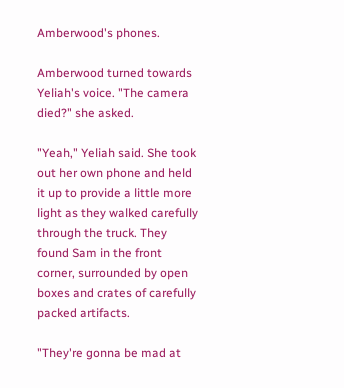Amberwood's phones.

Amberwood turned towards Yeliah's voice. "The camera died?" she asked.

"Yeah," Yeliah said. She took out her own phone and held it up to provide a little more light as they walked carefully through the truck. They found Sam in the front corner, surrounded by open boxes and crates of carefully packed artifacts.

"They're gonna be mad at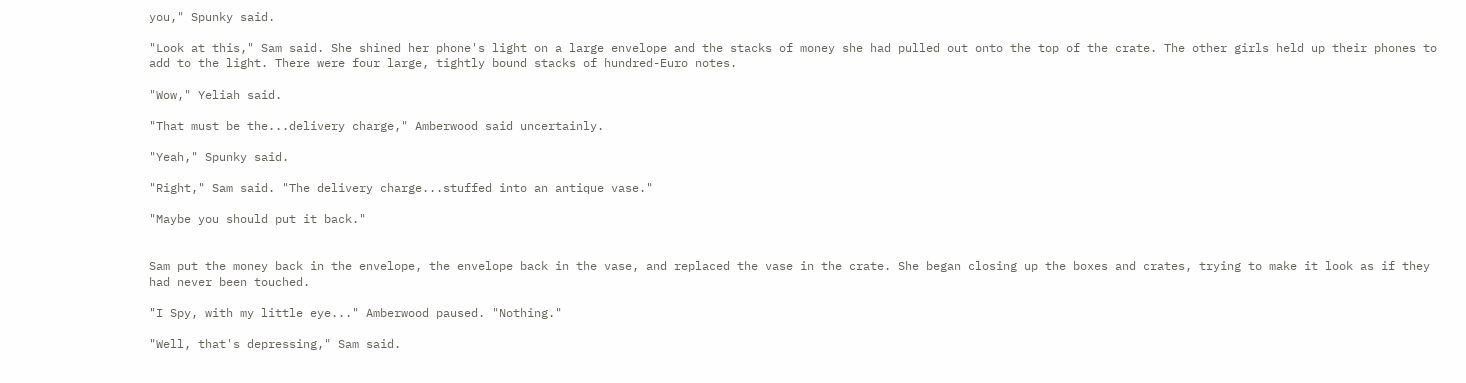you," Spunky said.

"Look at this," Sam said. She shined her phone's light on a large envelope and the stacks of money she had pulled out onto the top of the crate. The other girls held up their phones to add to the light. There were four large, tightly bound stacks of hundred-Euro notes.

"Wow," Yeliah said.

"That must be the...delivery charge," Amberwood said uncertainly.

"Yeah," Spunky said.

"Right," Sam said. "The delivery charge...stuffed into an antique vase."

"Maybe you should put it back."


Sam put the money back in the envelope, the envelope back in the vase, and replaced the vase in the crate. She began closing up the boxes and crates, trying to make it look as if they had never been touched.

"I Spy, with my little eye..." Amberwood paused. "Nothing."

"Well, that's depressing," Sam said.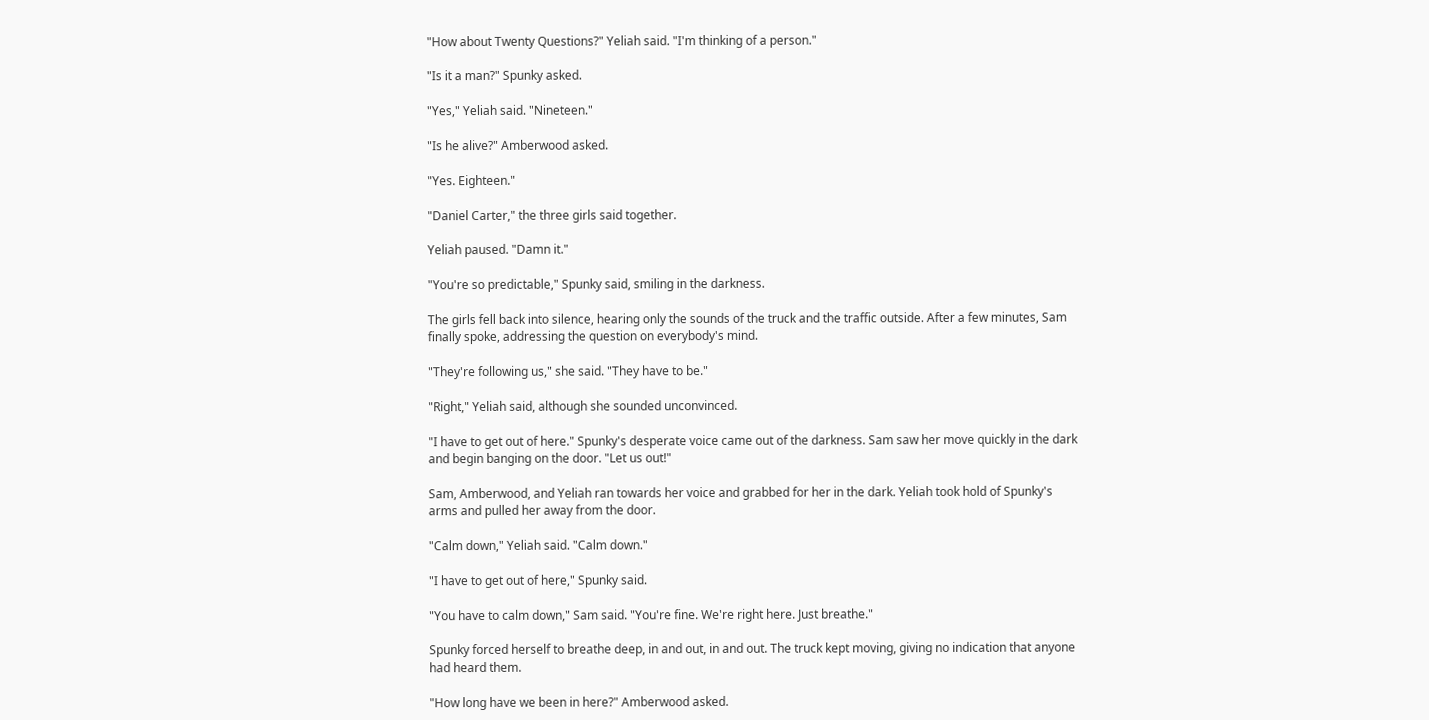"How about Twenty Questions?" Yeliah said. "I'm thinking of a person."

"Is it a man?" Spunky asked.

"Yes," Yeliah said. "Nineteen."

"Is he alive?" Amberwood asked.

"Yes. Eighteen."

"Daniel Carter," the three girls said together.

Yeliah paused. "Damn it."

"You're so predictable," Spunky said, smiling in the darkness.

The girls fell back into silence, hearing only the sounds of the truck and the traffic outside. After a few minutes, Sam finally spoke, addressing the question on everybody's mind.

"They're following us," she said. "They have to be."

"Right," Yeliah said, although she sounded unconvinced.

"I have to get out of here." Spunky's desperate voice came out of the darkness. Sam saw her move quickly in the dark and begin banging on the door. "Let us out!"

Sam, Amberwood, and Yeliah ran towards her voice and grabbed for her in the dark. Yeliah took hold of Spunky's arms and pulled her away from the door.

"Calm down," Yeliah said. "Calm down."

"I have to get out of here," Spunky said.

"You have to calm down," Sam said. "You're fine. We're right here. Just breathe."

Spunky forced herself to breathe deep, in and out, in and out. The truck kept moving, giving no indication that anyone had heard them.

"How long have we been in here?" Amberwood asked.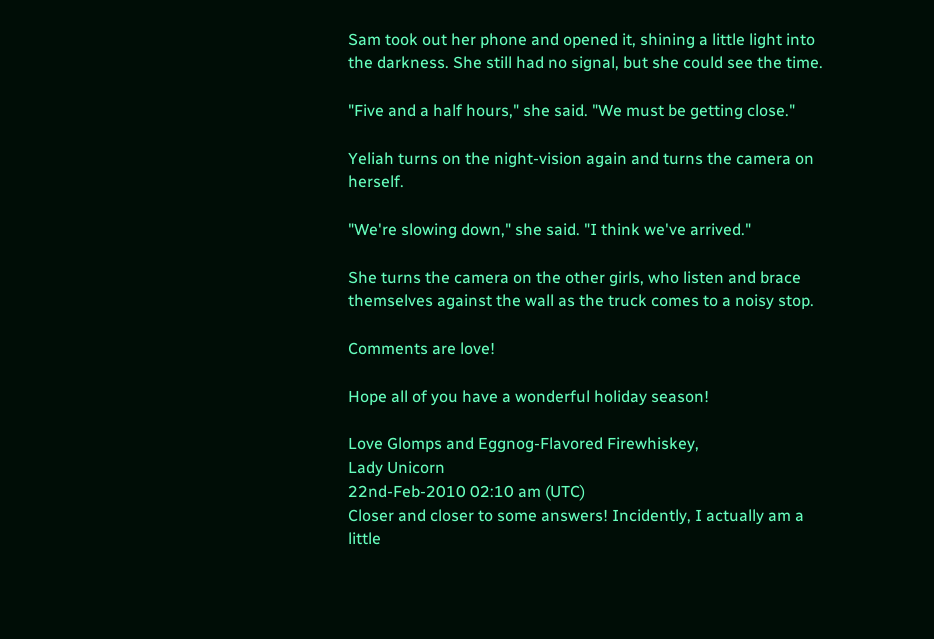Sam took out her phone and opened it, shining a little light into the darkness. She still had no signal, but she could see the time.

"Five and a half hours," she said. "We must be getting close."

Yeliah turns on the night-vision again and turns the camera on herself.

"We're slowing down," she said. "I think we've arrived."

She turns the camera on the other girls, who listen and brace themselves against the wall as the truck comes to a noisy stop.

Comments are love!

Hope all of you have a wonderful holiday season!

Love Glomps and Eggnog-Flavored Firewhiskey,
Lady Unicorn
22nd-Feb-2010 02:10 am (UTC)
Closer and closer to some answers! Incidently, I actually am a little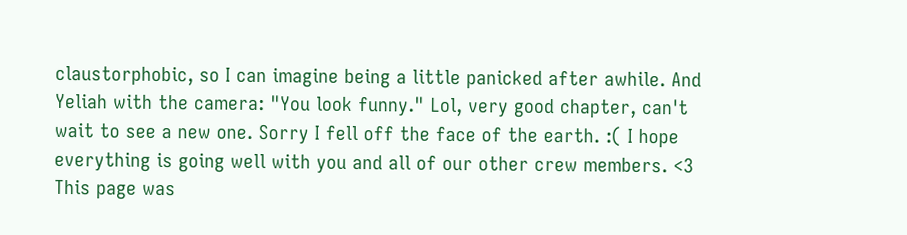claustorphobic, so I can imagine being a little panicked after awhile. And Yeliah with the camera: "You look funny." Lol, very good chapter, can't wait to see a new one. Sorry I fell off the face of the earth. :( I hope everything is going well with you and all of our other crew members. <3
This page was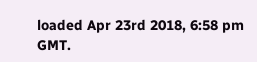loaded Apr 23rd 2018, 6:58 pm GMT.